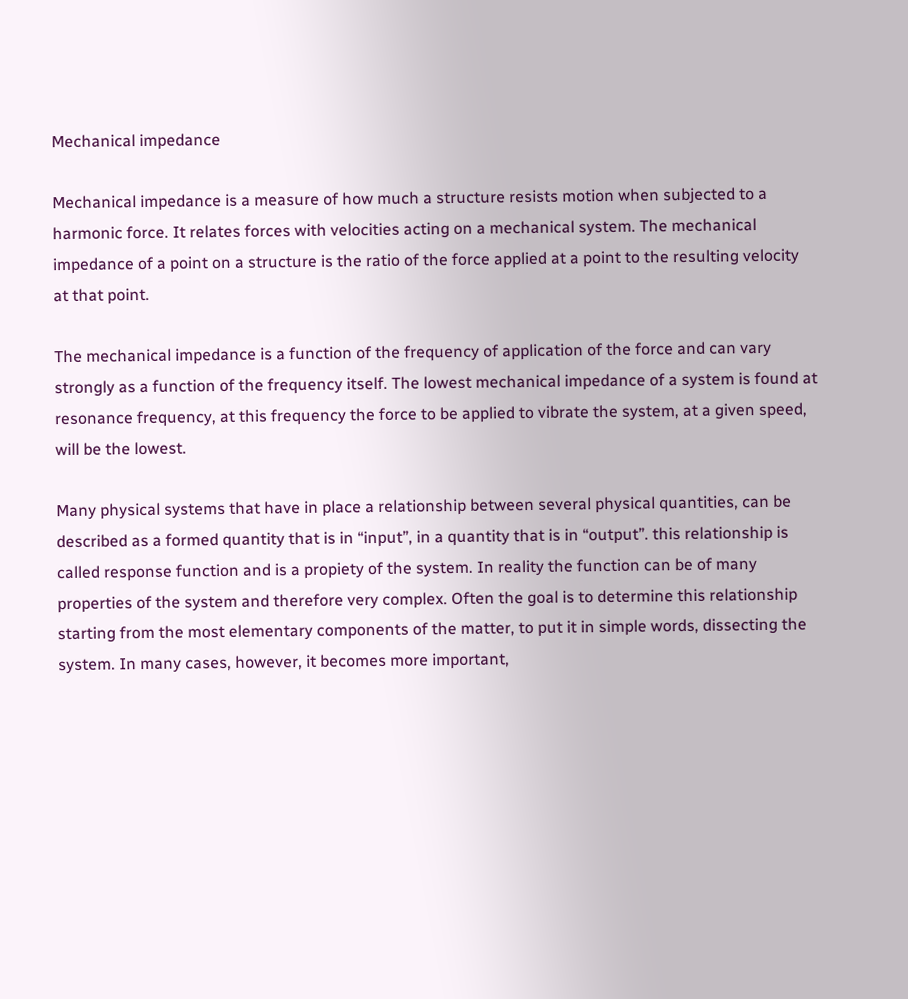Mechanical impedance

Mechanical impedance is a measure of how much a structure resists motion when subjected to a harmonic force. It relates forces with velocities acting on a mechanical system. The mechanical impedance of a point on a structure is the ratio of the force applied at a point to the resulting velocity at that point.

The mechanical impedance is a function of the frequency of application of the force and can vary strongly as a function of the frequency itself. The lowest mechanical impedance of a system is found at resonance frequency, at this frequency the force to be applied to vibrate the system, at a given speed, will be the lowest.

Many physical systems that have in place a relationship between several physical quantities, can be described as a formed quantity that is in “input”, in a quantity that is in “output”. this relationship is called response function and is a propiety of the system. In reality the function can be of many properties of the system and therefore very complex. Often the goal is to determine this relationship starting from the most elementary components of the matter, to put it in simple words, dissecting the system. In many cases, however, it becomes more important,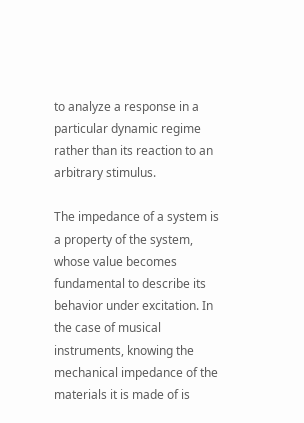to analyze a response in a particular dynamic regime rather than its reaction to an arbitrary stimulus.

The impedance of a system is a property of the system, whose value becomes fundamental to describe its behavior under excitation. In the case of musical instruments, knowing the mechanical impedance of the materials it is made of is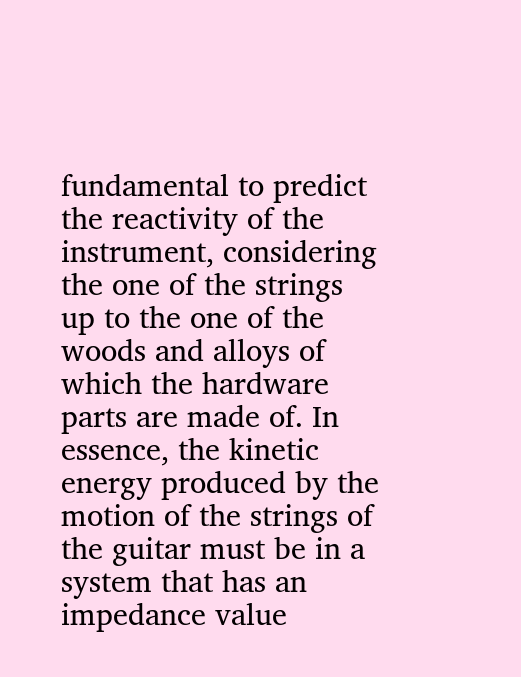fundamental to predict the reactivity of the instrument, considering the one of the strings up to the one of the woods and alloys of which the hardware parts are made of. In essence, the kinetic energy produced by the motion of the strings of the guitar must be in a system that has an impedance value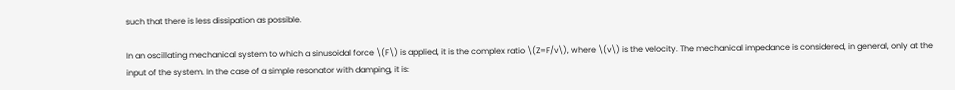such that there is less dissipation as possible.

In an oscillating mechanical system to which a sinusoidal force \(F\) is applied, it is the complex ratio \(Z=F/v\), where \(v\) is the velocity. The mechanical impedance is considered, in general, only at the input of the system. In the case of a simple resonator with damping, it is: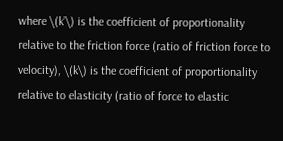where \(k’\) is the coefficient of proportionality relative to the friction force (ratio of friction force to velocity), \(k\) is the coefficient of proportionality relative to elasticity (ratio of force to elastic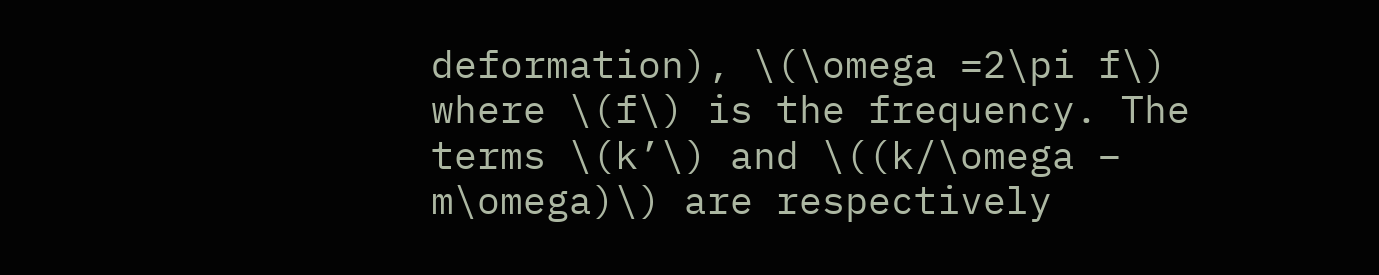deformation), \(\omega =2\pi f\) where \(f\) is the frequency. The terms \(k’\) and \((k/\omega – m\omega)\) are respectively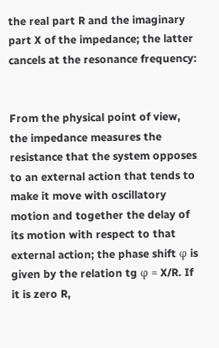the real part R and the imaginary part X of the impedance; the latter cancels at the resonance frequency:


From the physical point of view, the impedance measures the resistance that the system opposes to an external action that tends to make it move with oscillatory motion and together the delay of its motion with respect to that external action; the phase shift φ is given by the relation tg φ = X/R. If it is zero R,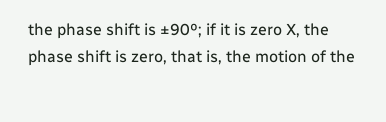the phase shift is ±90º; if it is zero X, the phase shift is zero, that is, the motion of the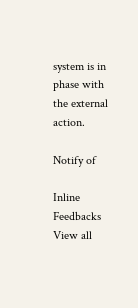system is in phase with the external action.

Notify of

Inline Feedbacks
View all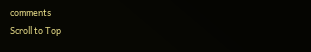comments
Scroll to Top